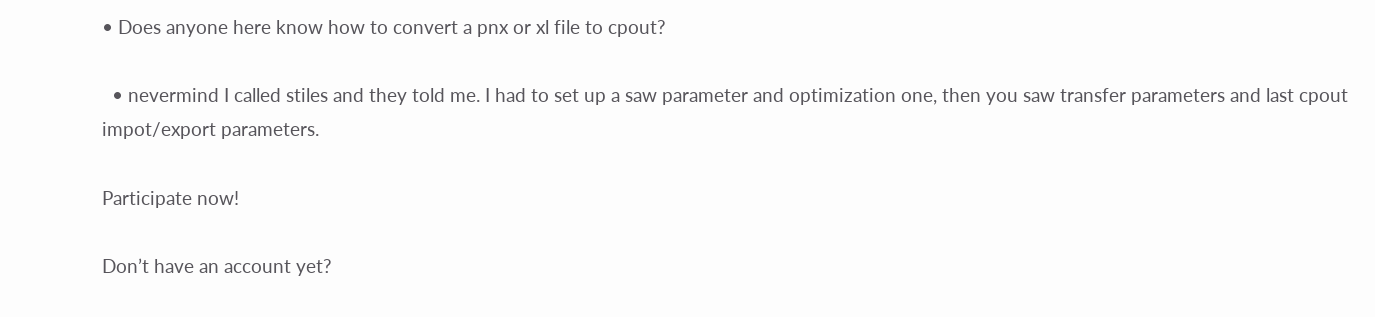• Does anyone here know how to convert a pnx or xl file to cpout?

  • nevermind I called stiles and they told me. I had to set up a saw parameter and optimization one, then you saw transfer parameters and last cpout impot/export parameters.

Participate now!

Don’t have an account yet?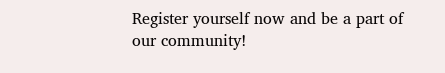Register yourself now and be a part of our community!